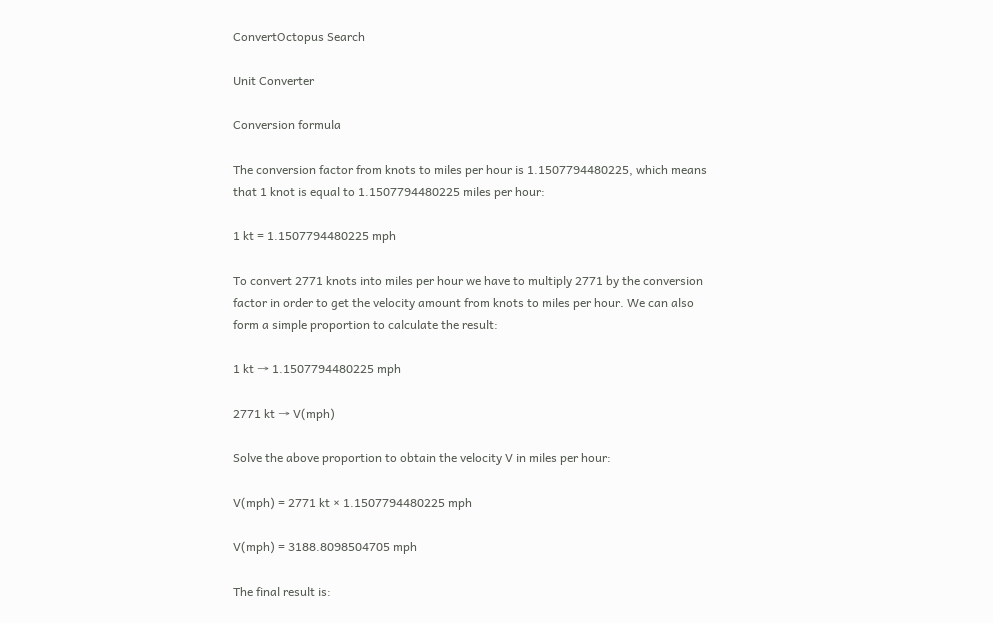ConvertOctopus Search

Unit Converter

Conversion formula

The conversion factor from knots to miles per hour is 1.1507794480225, which means that 1 knot is equal to 1.1507794480225 miles per hour:

1 kt = 1.1507794480225 mph

To convert 2771 knots into miles per hour we have to multiply 2771 by the conversion factor in order to get the velocity amount from knots to miles per hour. We can also form a simple proportion to calculate the result:

1 kt → 1.1507794480225 mph

2771 kt → V(mph)

Solve the above proportion to obtain the velocity V in miles per hour:

V(mph) = 2771 kt × 1.1507794480225 mph

V(mph) = 3188.8098504705 mph

The final result is: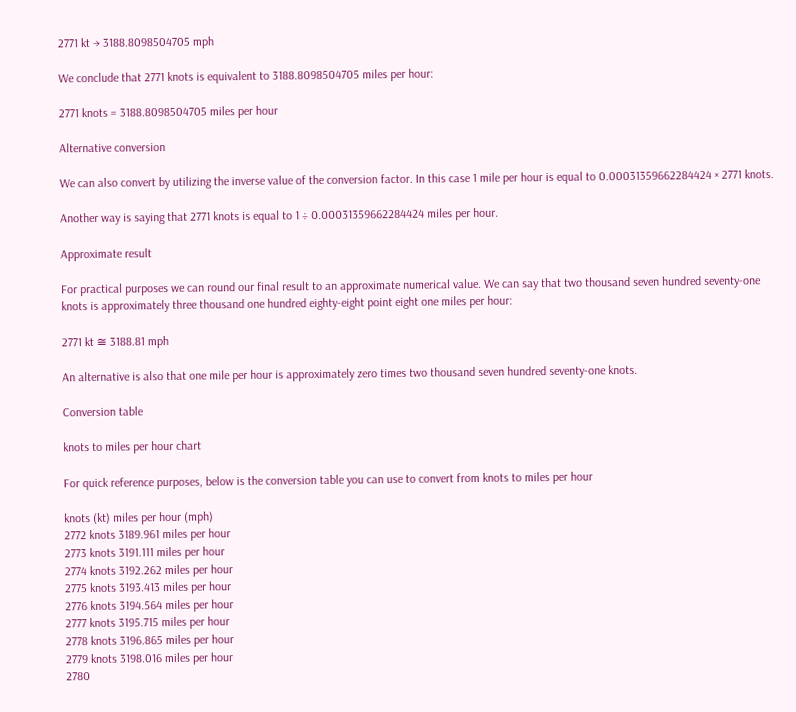2771 kt → 3188.8098504705 mph

We conclude that 2771 knots is equivalent to 3188.8098504705 miles per hour:

2771 knots = 3188.8098504705 miles per hour

Alternative conversion

We can also convert by utilizing the inverse value of the conversion factor. In this case 1 mile per hour is equal to 0.00031359662284424 × 2771 knots.

Another way is saying that 2771 knots is equal to 1 ÷ 0.00031359662284424 miles per hour.

Approximate result

For practical purposes we can round our final result to an approximate numerical value. We can say that two thousand seven hundred seventy-one knots is approximately three thousand one hundred eighty-eight point eight one miles per hour:

2771 kt ≅ 3188.81 mph

An alternative is also that one mile per hour is approximately zero times two thousand seven hundred seventy-one knots.

Conversion table

knots to miles per hour chart

For quick reference purposes, below is the conversion table you can use to convert from knots to miles per hour

knots (kt) miles per hour (mph)
2772 knots 3189.961 miles per hour
2773 knots 3191.111 miles per hour
2774 knots 3192.262 miles per hour
2775 knots 3193.413 miles per hour
2776 knots 3194.564 miles per hour
2777 knots 3195.715 miles per hour
2778 knots 3196.865 miles per hour
2779 knots 3198.016 miles per hour
2780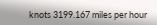knots 3199.167 miles per hour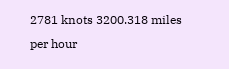2781 knots 3200.318 miles per hour